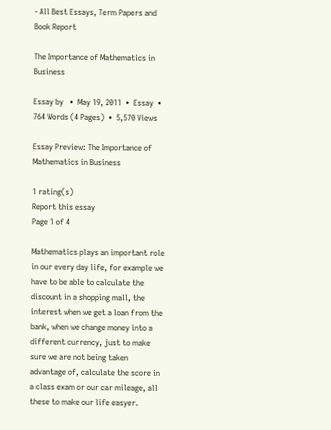- All Best Essays, Term Papers and Book Report

The Importance of Mathematics in Business

Essay by   •  May 19, 2011  •  Essay  •  764 Words (4 Pages)  •  5,570 Views

Essay Preview: The Importance of Mathematics in Business

1 rating(s)
Report this essay
Page 1 of 4

Mathematics plays an important role in our every day life, for example we have to be able to calculate the discount in a shopping mall, the interest when we get a loan from the bank, when we change money into a different currency, just to make sure we are not being taken advantage of, calculate the score in a class exam or our car mileage, all these to make our life easyer.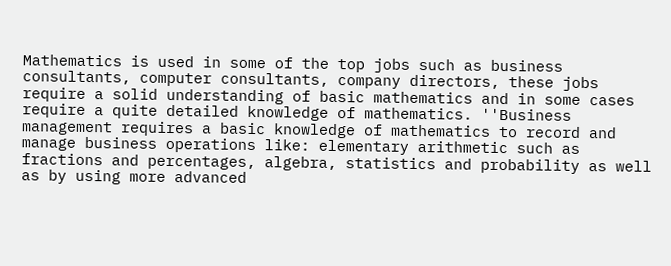Mathematics is used in some of the top jobs such as business consultants, computer consultants, company directors, these jobs require a solid understanding of basic mathematics and in some cases require a quite detailed knowledge of mathematics. ''Business management requires a basic knowledge of mathematics to record and manage business operations like: elementary arithmetic such as fractions and percentages, algebra, statistics and probability as well as by using more advanced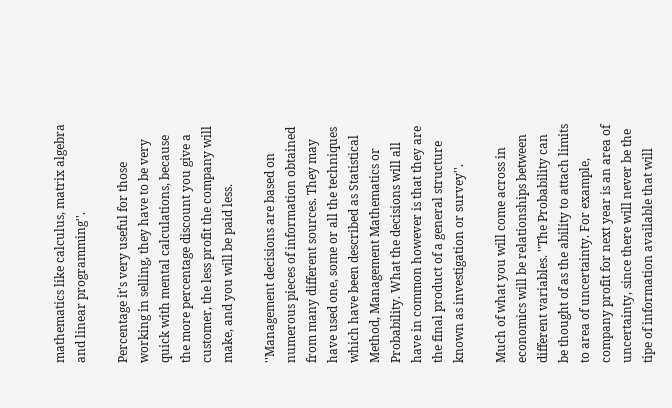mathematics like calculus, matrix algebra and linear programming''.

Percentage it's very useful for those working in selling, they have to be very quick with mental calculations, because the more percentage discount you give a customer, the less profit the company will make, and you will be paid less.

''Management decisions are based on numerous pieces of information obtained from many different sources. They may have used one, some or all the techniques which have been described as Statistical Method, Management Mathematics or Probability. What the decisions will all have in common however is that they are the final product of a general structure known as investigation or survey''.

Much of what you will come across in economics will be relationships between different variables. ''The Probability can be thought of as the ability to attach limits to area of uncertainty. For example, company profit for next year is an area of uncertainty, since there will never be the tipe of information available that will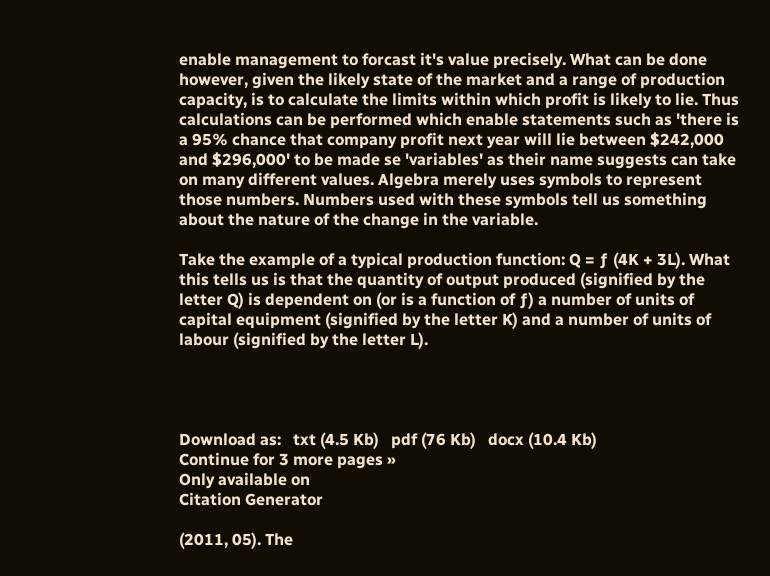enable management to forcast it's value precisely. What can be done however, given the likely state of the market and a range of production capacity, is to calculate the limits within which profit is likely to lie. Thus calculations can be performed which enable statements such as 'there is a 95% chance that company profit next year will lie between $242,000 and $296,000' to be made se 'variables' as their name suggests can take on many different values. Algebra merely uses symbols to represent those numbers. Numbers used with these symbols tell us something about the nature of the change in the variable.

Take the example of a typical production function: Q = ƒ (4K + 3L). What this tells us is that the quantity of output produced (signified by the letter Q) is dependent on (or is a function of ƒ) a number of units of capital equipment (signified by the letter K) and a number of units of labour (signified by the letter L).




Download as:   txt (4.5 Kb)   pdf (76 Kb)   docx (10.4 Kb)
Continue for 3 more pages »
Only available on
Citation Generator

(2011, 05). The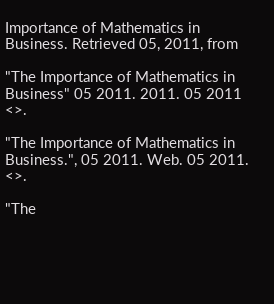Importance of Mathematics in Business. Retrieved 05, 2011, from

"The Importance of Mathematics in Business" 05 2011. 2011. 05 2011 <>.

"The Importance of Mathematics in Business.", 05 2011. Web. 05 2011. <>.

"The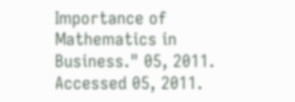Importance of Mathematics in Business." 05, 2011. Accessed 05, 2011.